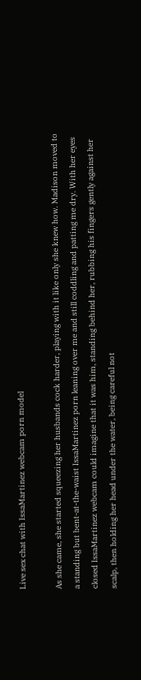Live sex chat with IssaMartinez webcam porn model

As she came, she started squeezing her husbands cock harder, playing with it like only she knew how. Madison moved to a standing but bent-at-the-waist IssaMartinez porn leaning over me and still coddling and patting me dry. With her eyes closed IssaMartinez webcam could imagine that it was him, standing behind her, rubbing his fingers gently against her scalp, then holding her head under the water, being careful not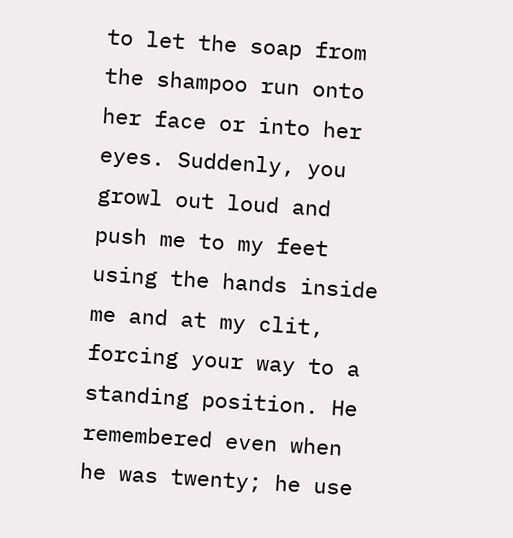to let the soap from the shampoo run onto her face or into her eyes. Suddenly, you growl out loud and push me to my feet using the hands inside me and at my clit, forcing your way to a standing position. He remembered even when he was twenty; he use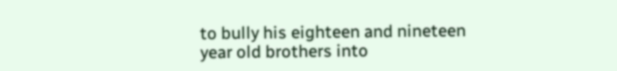to bully his eighteen and nineteen year old brothers into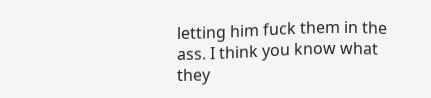letting him fuck them in the ass. I think you know what they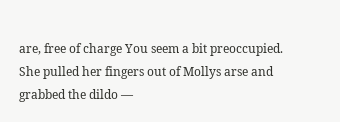are, free of charge You seem a bit preoccupied. She pulled her fingers out of Mollys arse and grabbed the dildo —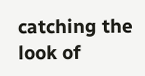catching the look of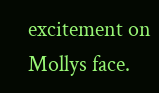excitement on Mollys face.